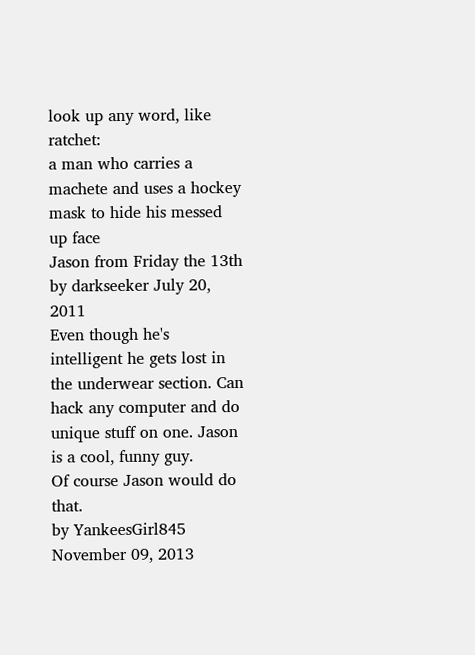look up any word, like ratchet:
a man who carries a machete and uses a hockey mask to hide his messed up face
Jason from Friday the 13th
by darkseeker July 20, 2011
Even though he's intelligent he gets lost in the underwear section. Can hack any computer and do unique stuff on one. Jason is a cool, funny guy.
Of course Jason would do that.
by YankeesGirl845 November 09, 2013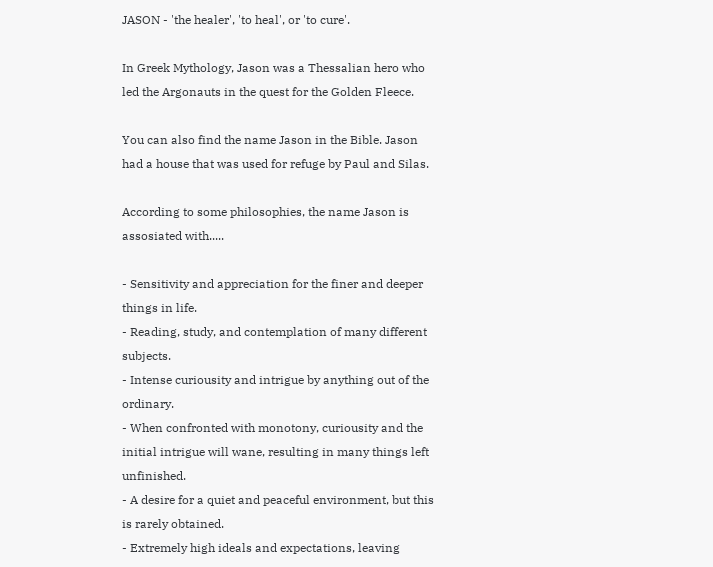JASON - 'the healer', 'to heal', or 'to cure'.

In Greek Mythology, Jason was a Thessalian hero who led the Argonauts in the quest for the Golden Fleece.

You can also find the name Jason in the Bible. Jason had a house that was used for refuge by Paul and Silas.

According to some philosophies, the name Jason is assosiated with.....

- Sensitivity and appreciation for the finer and deeper things in life.
- Reading, study, and contemplation of many different subjects.
- Intense curiousity and intrigue by anything out of the ordinary.
- When confronted with monotony, curiousity and the initial intrigue will wane, resulting in many things left unfinished.
- A desire for a quiet and peaceful environment, but this is rarely obtained.
- Extremely high ideals and expectations, leaving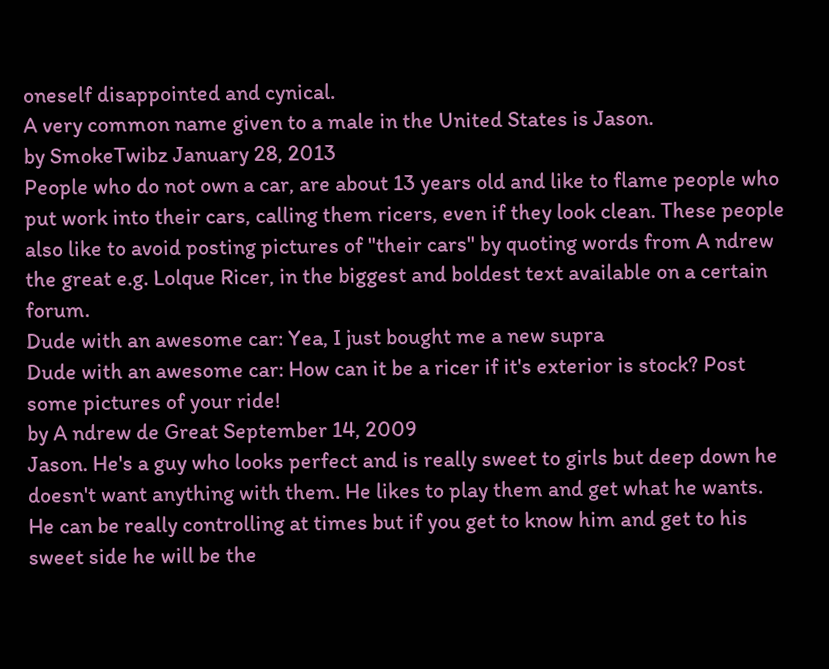oneself disappointed and cynical.
A very common name given to a male in the United States is Jason.
by SmokeTwibz January 28, 2013
People who do not own a car, are about 13 years old and like to flame people who put work into their cars, calling them ricers, even if they look clean. These people also like to avoid posting pictures of "their cars" by quoting words from A ndrew the great e.g. Lolque Ricer, in the biggest and boldest text available on a certain forum.
Dude with an awesome car: Yea, I just bought me a new supra
Dude with an awesome car: How can it be a ricer if it's exterior is stock? Post some pictures of your ride!
by A ndrew de Great September 14, 2009
Jason. He's a guy who looks perfect and is really sweet to girls but deep down he doesn't want anything with them. He likes to play them and get what he wants. He can be really controlling at times but if you get to know him and get to his sweet side he will be the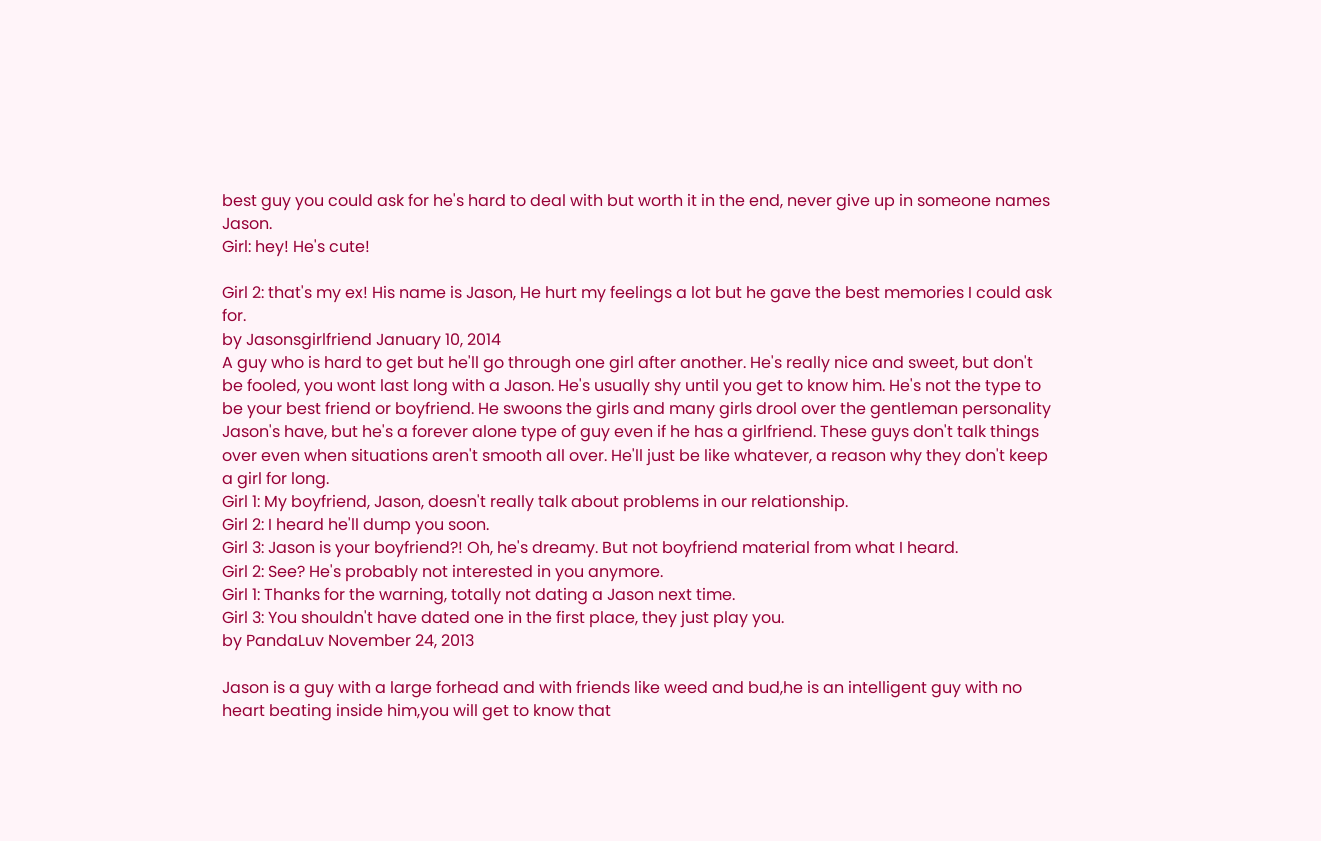best guy you could ask for he's hard to deal with but worth it in the end, never give up in someone names Jason.
Girl: hey! He's cute!

Girl 2: that's my ex! His name is Jason, He hurt my feelings a lot but he gave the best memories I could ask for.
by Jasonsgirlfriend January 10, 2014
A guy who is hard to get but he'll go through one girl after another. He's really nice and sweet, but don't be fooled, you wont last long with a Jason. He's usually shy until you get to know him. He's not the type to be your best friend or boyfriend. He swoons the girls and many girls drool over the gentleman personality Jason's have, but he's a forever alone type of guy even if he has a girlfriend. These guys don't talk things over even when situations aren't smooth all over. He'll just be like whatever, a reason why they don't keep a girl for long.
Girl 1: My boyfriend, Jason, doesn't really talk about problems in our relationship.
Girl 2: I heard he'll dump you soon.
Girl 3: Jason is your boyfriend?! Oh, he's dreamy. But not boyfriend material from what I heard.
Girl 2: See? He's probably not interested in you anymore.
Girl 1: Thanks for the warning, totally not dating a Jason next time.
Girl 3: You shouldn't have dated one in the first place, they just play you.
by PandaLuv November 24, 2013

Jason is a guy with a large forhead and with friends like weed and bud,he is an intelligent guy with no heart beating inside him,you will get to know that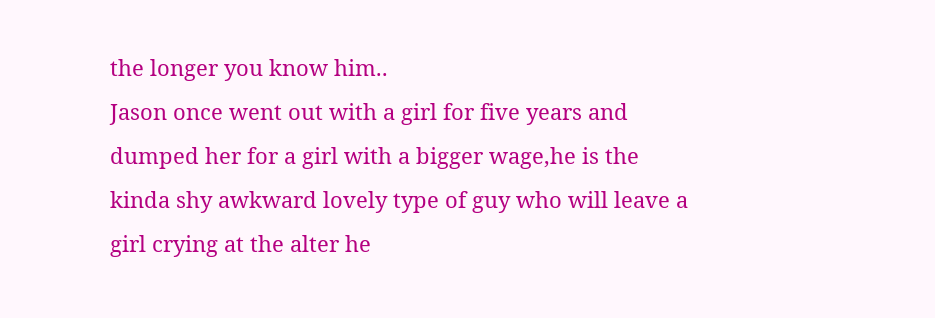the longer you know him..
Jason once went out with a girl for five years and dumped her for a girl with a bigger wage,he is the kinda shy awkward lovely type of guy who will leave a girl crying at the alter he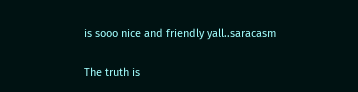is sooo nice and friendly yall..saracasm

The truth is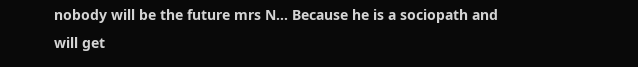nobody will be the future mrs N... Because he is a sociopath and will get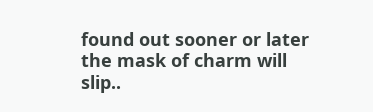found out sooner or later the mask of charm will slip..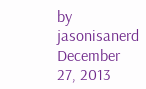by jasonisanerd December 27, 2013